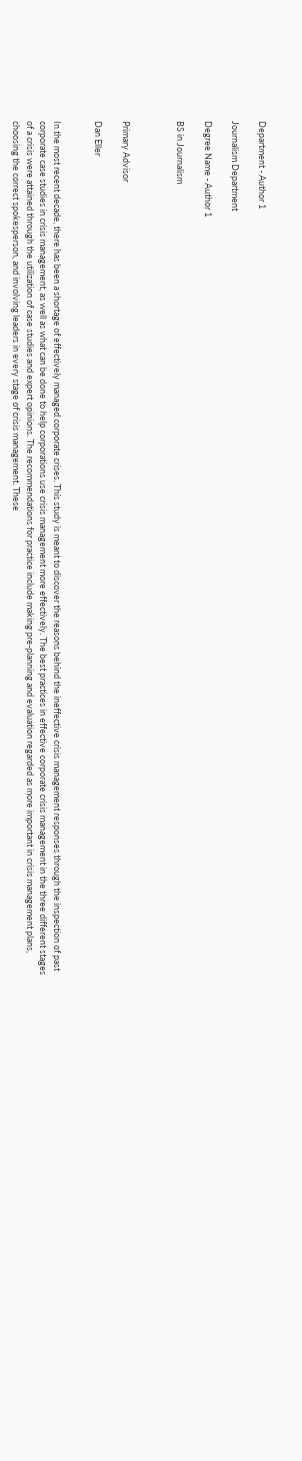Department - Author 1

Journalism Department

Degree Name - Author 1

BS in Journalism



Primary Advisor

Dan Eller


In the most recent decade, there has been a shortage of effectively managed corporate crises. This study is meant to discover the reasons behind the ineffective crisis management responses through the inspection of past corporate case studies in crisis management, as well as what can be done to help corporations use crisis management more effectively. The best practices in effective corporate crisis management in the three different stages of a crisis were attained through the utilization of case studies and expert opinions. The recommendations for practice include making pre-planning and evaluation regarded as more important in crisis management plans, choosing the correct spokesperson, and involving leaders in every stage of crisis management. These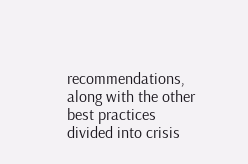recommendations, along with the other best practices divided into crisis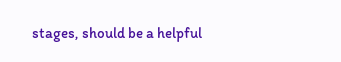stages, should be a helpful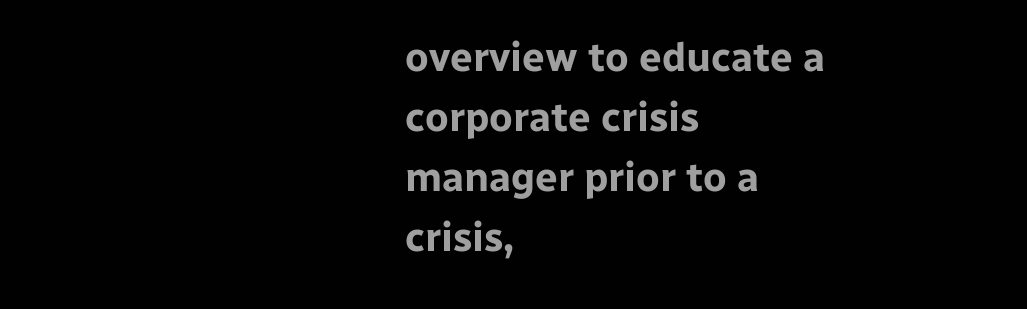overview to educate a corporate crisis manager prior to a crisis,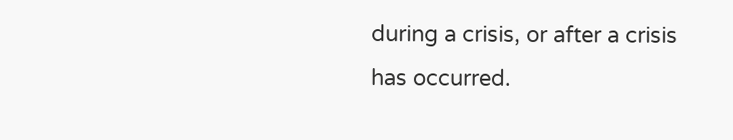during a crisis, or after a crisis has occurred.